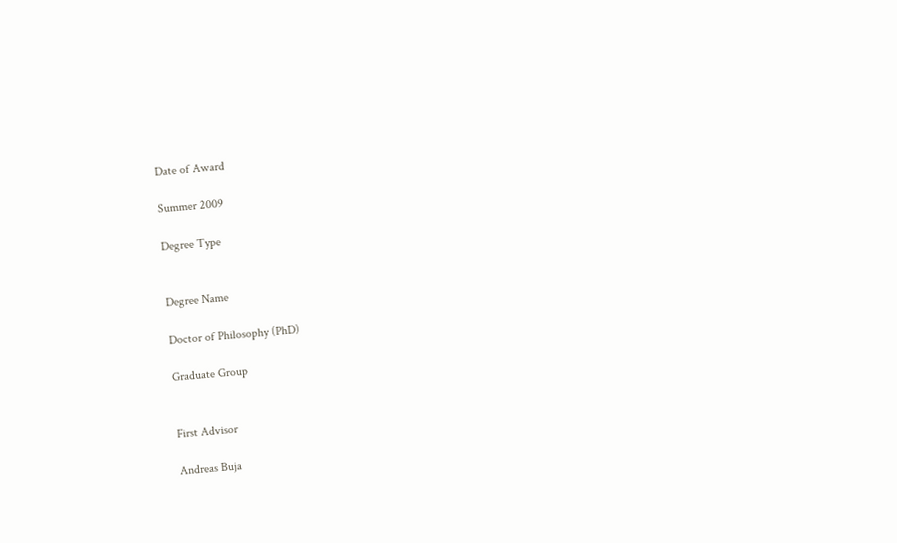Date of Award

Summer 2009

Degree Type


Degree Name

Doctor of Philosophy (PhD)

Graduate Group


First Advisor

Andreas Buja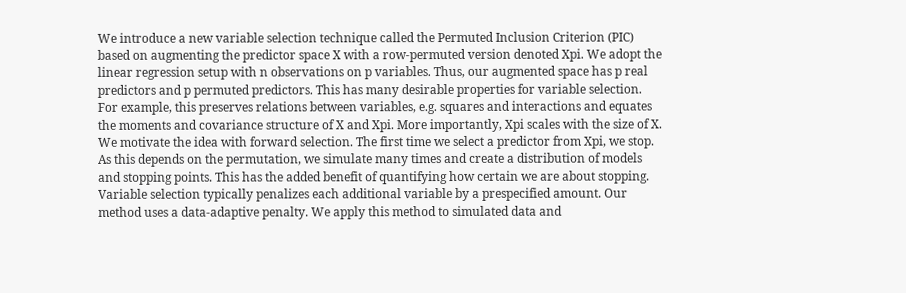We introduce a new variable selection technique called the Permuted Inclusion Criterion (PIC) based on augmenting the predictor space X with a row-permuted version denoted Xpi. We adopt the linear regression setup with n observations on p variables. Thus, our augmented space has p real predictors and p permuted predictors. This has many desirable properties for variable selection. For example, this preserves relations between variables, e.g. squares and interactions and equates the moments and covariance structure of X and Xpi. More importantly, Xpi scales with the size of X. We motivate the idea with forward selection. The first time we select a predictor from Xpi, we stop. As this depends on the permutation, we simulate many times and create a distribution of models and stopping points. This has the added benefit of quantifying how certain we are about stopping. Variable selection typically penalizes each additional variable by a prespecified amount. Our method uses a data-adaptive penalty. We apply this method to simulated data and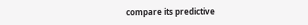compare its predictive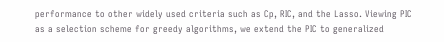performance to other widely used criteria such as Cp, RIC, and the Lasso. Viewing PIC as a selection scheme for greedy algorithms, we extend the PIC to generalized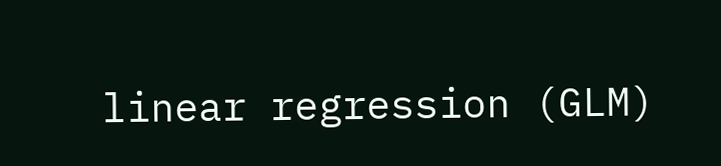linear regression (GLM)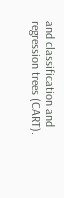and classification and regression trees (CART).